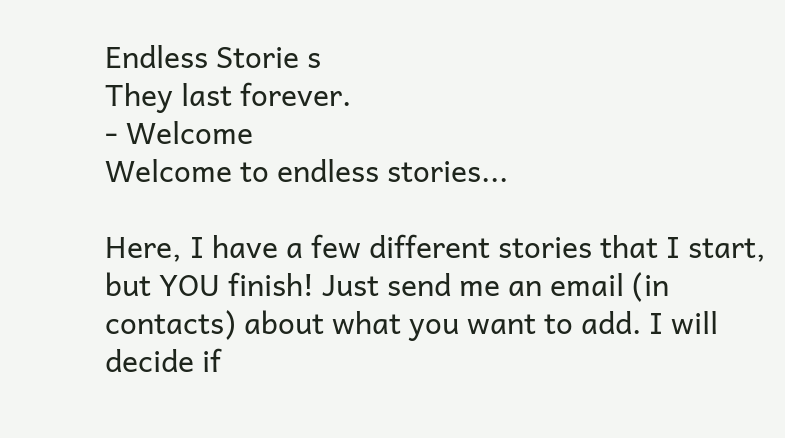Endless Storie s
They last forever.
- Welcome
Welcome to endless stories...

Here, I have a few different stories that I start, but YOU finish! Just send me an email (in contacts) about what you want to add. I will decide if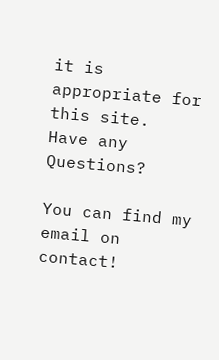it is appropriate for this site.
Have any Questions?

You can find my email on contact!